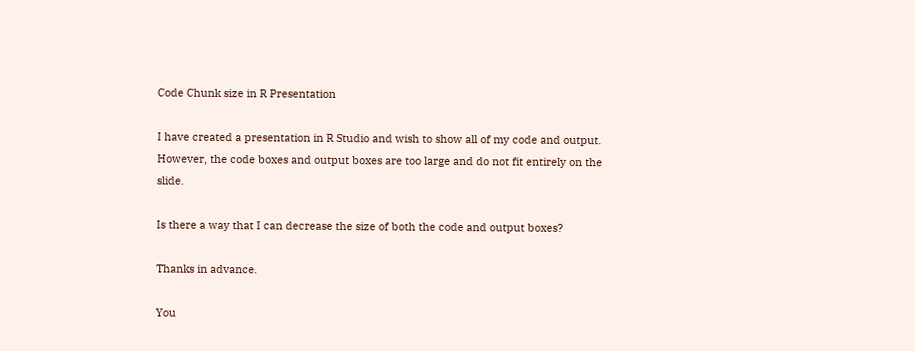Code Chunk size in R Presentation

I have created a presentation in R Studio and wish to show all of my code and output. However, the code boxes and output boxes are too large and do not fit entirely on the slide.

Is there a way that I can decrease the size of both the code and output boxes?

Thanks in advance.

You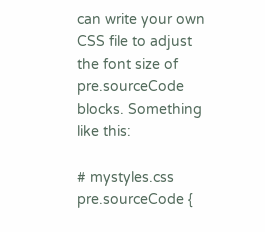can write your own CSS file to adjust the font size of pre.sourceCode blocks. Something like this:

# mystyles.css
pre.sourceCode {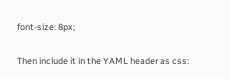font-size: 8px;

Then include it in the YAML header as css: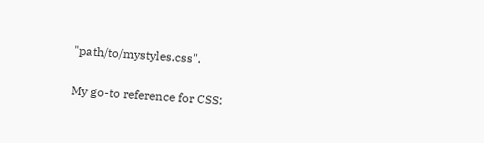"path/to/mystyles.css".

My go-to reference for CSS: